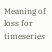Meaning of loss for timeseries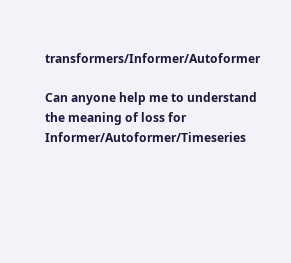transformers/Informer/Autoformer

Can anyone help me to understand the meaning of loss for Informer/Autoformer/Timeseries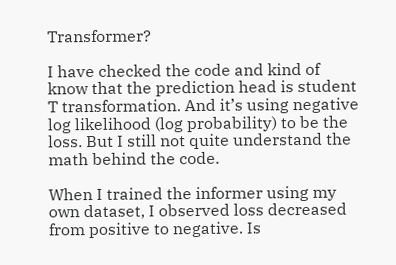Transformer?

I have checked the code and kind of know that the prediction head is student T transformation. And it’s using negative log likelihood (log probability) to be the loss. But I still not quite understand the math behind the code.

When I trained the informer using my own dataset, I observed loss decreased from positive to negative. Is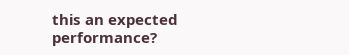this an expected performance?